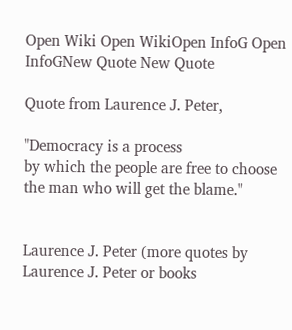Open Wiki Open WikiOpen InfoG Open InfoGNew Quote New Quote

Quote from Laurence J. Peter,

"Democracy is a process
by which the people are free to choose
the man who will get the blame."


Laurence J. Peter (more quotes by Laurence J. Peter or books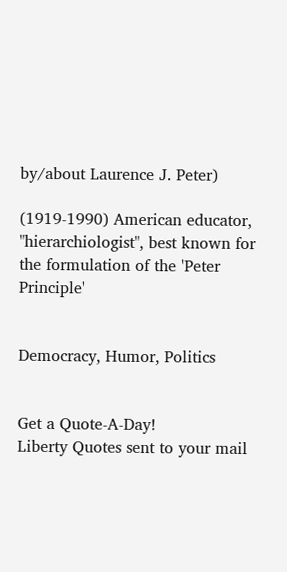by/about Laurence J. Peter)

(1919-1990) American educator, "hierarchiologist", best known for the formulation of the 'Peter Principle'


Democracy, Humor, Politics


Get a Quote-A-Day!
Liberty Quotes sent to your mail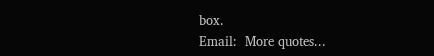box.
Email:  More quotes...